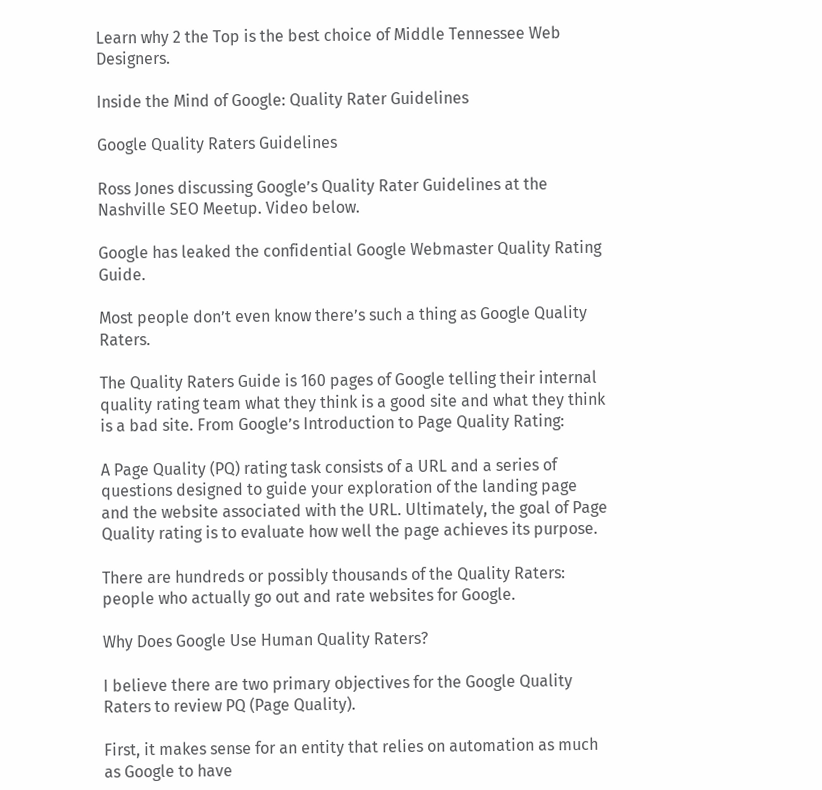Learn why 2 the Top is the best choice of Middle Tennessee Web Designers.

Inside the Mind of Google: Quality Rater Guidelines

Google Quality Raters Guidelines

Ross Jones discussing Google’s Quality Rater Guidelines at the Nashville SEO Meetup. Video below.

Google has leaked the confidential Google Webmaster Quality Rating Guide.

Most people don’t even know there’s such a thing as Google Quality Raters.

The Quality Raters Guide is 160 pages of Google telling their internal quality rating team what they think is a good site and what they think is a bad site. From Google’s Introduction to Page Quality Rating:

A Page Quality (PQ) rating task consists of a URL and a series of questions designed to guide your exploration of the landing page and the website associated with the URL. Ultimately, the goal of Page Quality rating is to evaluate how well the page achieves its purpose.

There are hundreds or possibly thousands of the Quality Raters: people who actually go out and rate websites for Google.

Why Does Google Use Human Quality Raters?

I believe there are two primary objectives for the Google Quality Raters to review PQ (Page Quality).

First, it makes sense for an entity that relies on automation as much as Google to have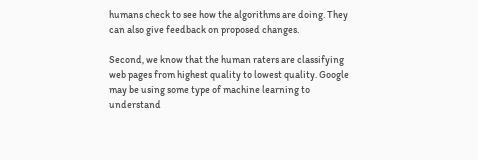humans check to see how the algorithms are doing. They can also give feedback on proposed changes.

Second, we know that the human raters are classifying web pages from highest quality to lowest quality. Google may be using some type of machine learning to understand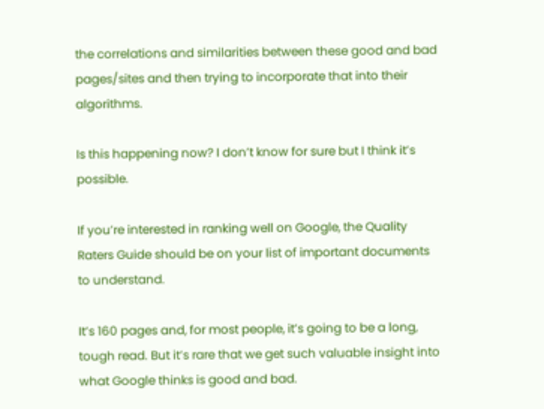the correlations and similarities between these good and bad pages/sites and then trying to incorporate that into their algorithms.

Is this happening now? I don’t know for sure but I think it’s possible.

If you’re interested in ranking well on Google, the Quality Raters Guide should be on your list of important documents to understand.

It’s 160 pages and, for most people, it’s going to be a long, tough read. But it’s rare that we get such valuable insight into what Google thinks is good and bad.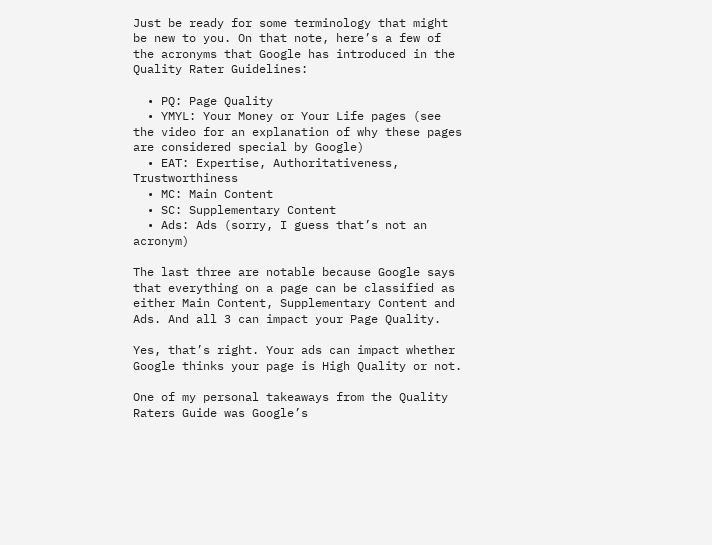Just be ready for some terminology that might be new to you. On that note, here’s a few of the acronyms that Google has introduced in the Quality Rater Guidelines:

  • PQ: Page Quality
  • YMYL: Your Money or Your Life pages (see the video for an explanation of why these pages are considered special by Google)
  • EAT: Expertise, Authoritativeness, Trustworthiness
  • MC: Main Content
  • SC: Supplementary Content
  • Ads: Ads (sorry, I guess that’s not an acronym)

The last three are notable because Google says that everything on a page can be classified as either Main Content, Supplementary Content and Ads. And all 3 can impact your Page Quality.

Yes, that’s right. Your ads can impact whether Google thinks your page is High Quality or not.

One of my personal takeaways from the Quality Raters Guide was Google’s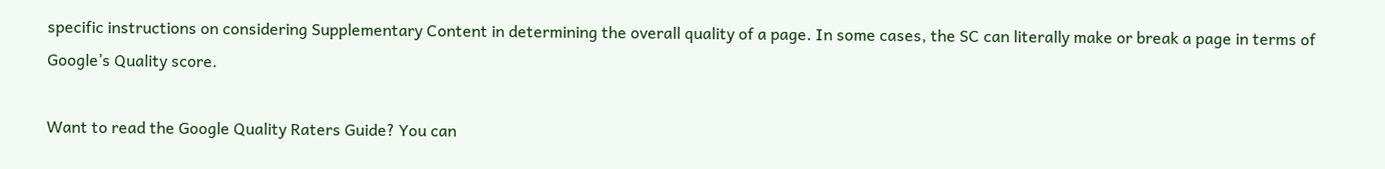specific instructions on considering Supplementary Content in determining the overall quality of a page. In some cases, the SC can literally make or break a page in terms of Google’s Quality score.

Want to read the Google Quality Raters Guide? You can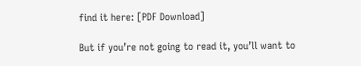find it here: [PDF Download]

But if you’re not going to read it, you’ll want to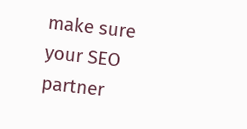make sure your SEO partner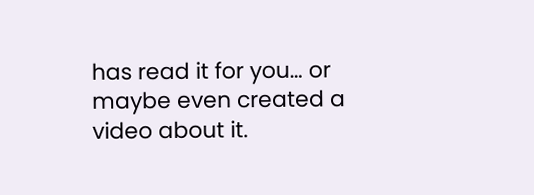has read it for you… or maybe even created a video about it.